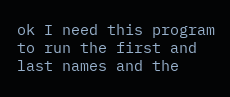ok I need this program to run the first and last names and the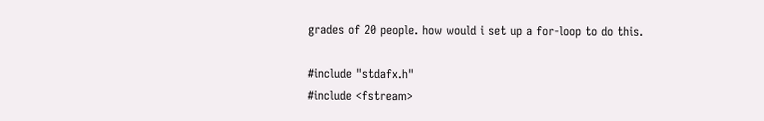grades of 20 people. how would i set up a for-loop to do this.

#include "stdafx.h"
#include <fstream>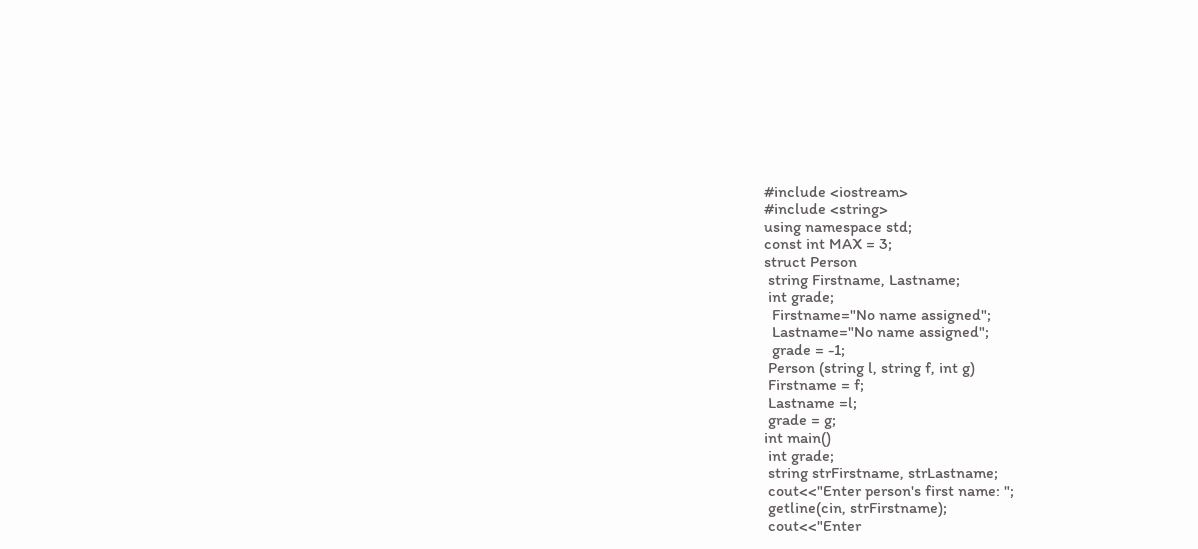#include <iostream>
#include <string>
using namespace std;
const int MAX = 3;
struct Person
 string Firstname, Lastname;
 int grade;
  Firstname="No name assigned";
  Lastname="No name assigned";
  grade = -1;
 Person (string l, string f, int g)
 Firstname = f;
 Lastname =l;
 grade = g;
int main()
 int grade;
 string strFirstname, strLastname;
 cout<<"Enter person's first name: ";
 getline(cin, strFirstname);
 cout<<"Enter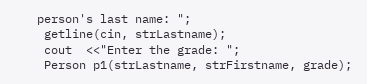person's last name: ";
 getline(cin, strLastname);
 cout  <<"Enter the grade: ";
 Person p1(strLastname, strFirstname, grade);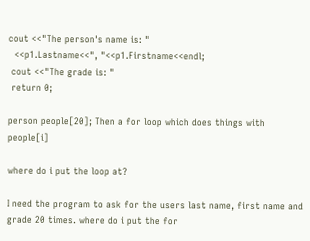cout <<"The person's name is: "
  <<p1.Lastname<<", "<<p1.Firstname<<endl;
 cout <<"The grade is: "
 return 0;

person people[20]; Then a for loop which does things with people[i]

where do i put the loop at?

I need the program to ask for the users last name, first name and grade 20 times. where do i put the for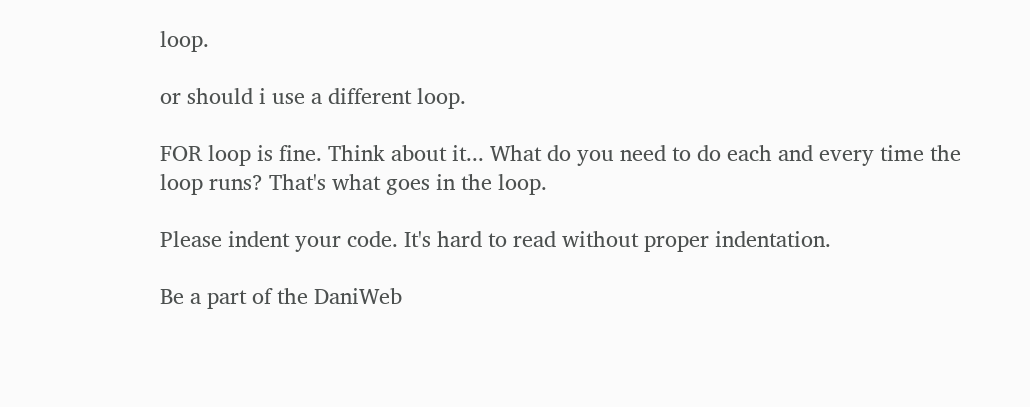loop.

or should i use a different loop.

FOR loop is fine. Think about it... What do you need to do each and every time the loop runs? That's what goes in the loop.

Please indent your code. It's hard to read without proper indentation.

Be a part of the DaniWeb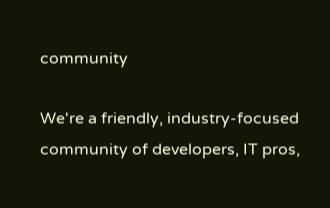community

We're a friendly, industry-focused community of developers, IT pros,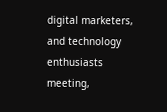digital marketers, and technology enthusiasts meeting,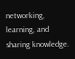networking, learning, and sharing knowledge.